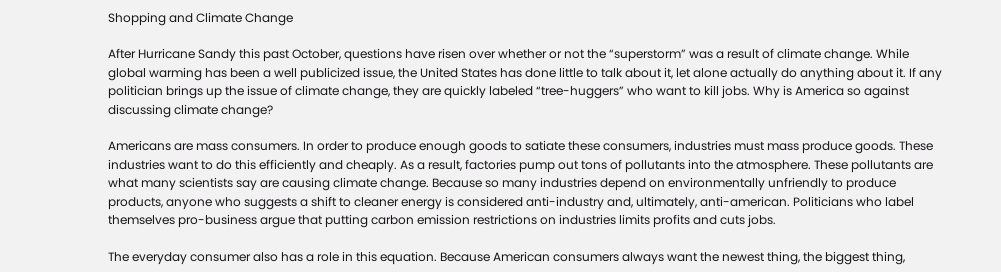Shopping and Climate Change

After Hurricane Sandy this past October, questions have risen over whether or not the “superstorm” was a result of climate change. While global warming has been a well publicized issue, the United States has done little to talk about it, let alone actually do anything about it. If any politician brings up the issue of climate change, they are quickly labeled “tree-huggers” who want to kill jobs. Why is America so against discussing climate change?

Americans are mass consumers. In order to produce enough goods to satiate these consumers, industries must mass produce goods. These industries want to do this efficiently and cheaply. As a result, factories pump out tons of pollutants into the atmosphere. These pollutants are what many scientists say are causing climate change. Because so many industries depend on environmentally unfriendly to produce products, anyone who suggests a shift to cleaner energy is considered anti-industry and, ultimately, anti-american. Politicians who label themselves pro-business argue that putting carbon emission restrictions on industries limits profits and cuts jobs.

The everyday consumer also has a role in this equation. Because American consumers always want the newest thing, the biggest thing,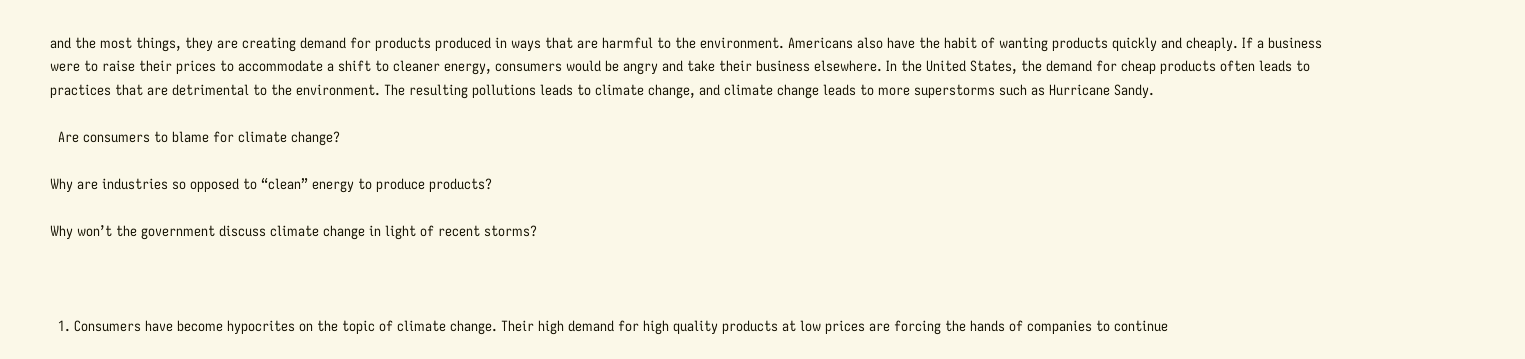and the most things, they are creating demand for products produced in ways that are harmful to the environment. Americans also have the habit of wanting products quickly and cheaply. If a business were to raise their prices to accommodate a shift to cleaner energy, consumers would be angry and take their business elsewhere. In the United States, the demand for cheap products often leads to practices that are detrimental to the environment. The resulting pollutions leads to climate change, and climate change leads to more superstorms such as Hurricane Sandy.

  Are consumers to blame for climate change?

Why are industries so opposed to “clean” energy to produce products?

Why won’t the government discuss climate change in light of recent storms?



  1. Consumers have become hypocrites on the topic of climate change. Their high demand for high quality products at low prices are forcing the hands of companies to continue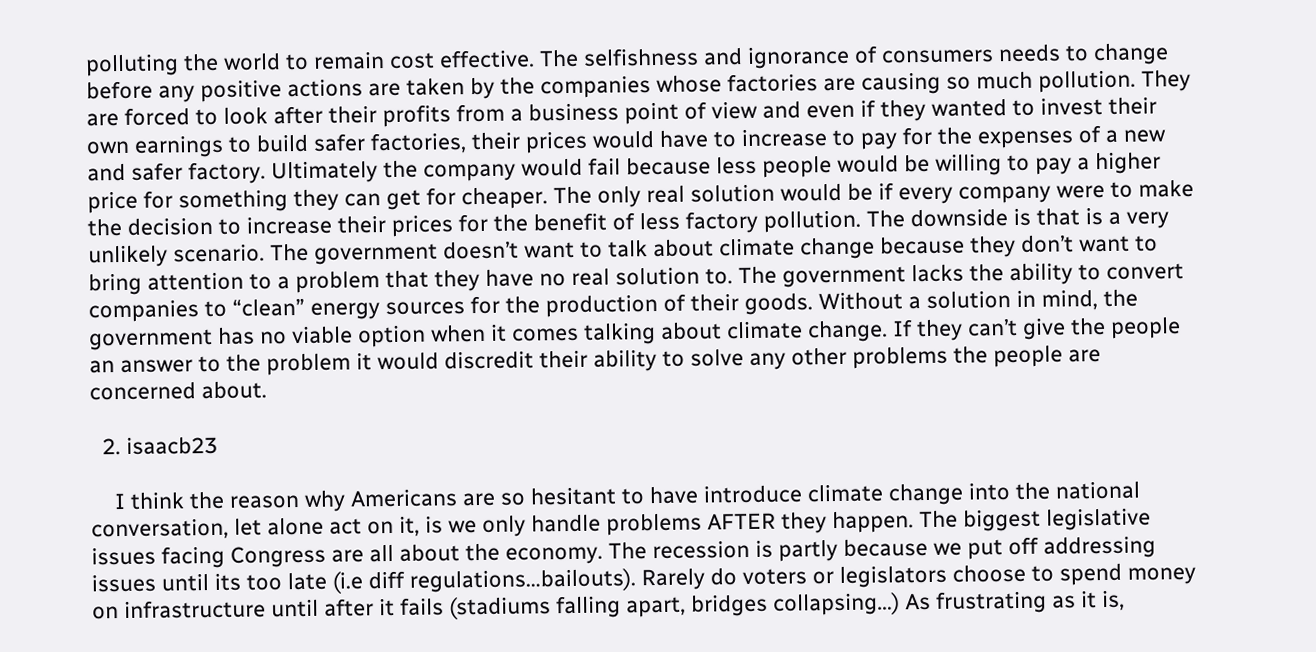polluting the world to remain cost effective. The selfishness and ignorance of consumers needs to change before any positive actions are taken by the companies whose factories are causing so much pollution. They are forced to look after their profits from a business point of view and even if they wanted to invest their own earnings to build safer factories, their prices would have to increase to pay for the expenses of a new and safer factory. Ultimately the company would fail because less people would be willing to pay a higher price for something they can get for cheaper. The only real solution would be if every company were to make the decision to increase their prices for the benefit of less factory pollution. The downside is that is a very unlikely scenario. The government doesn’t want to talk about climate change because they don’t want to bring attention to a problem that they have no real solution to. The government lacks the ability to convert companies to “clean” energy sources for the production of their goods. Without a solution in mind, the government has no viable option when it comes talking about climate change. If they can’t give the people an answer to the problem it would discredit their ability to solve any other problems the people are concerned about.

  2. isaacb23

    I think the reason why Americans are so hesitant to have introduce climate change into the national conversation, let alone act on it, is we only handle problems AFTER they happen. The biggest legislative issues facing Congress are all about the economy. The recession is partly because we put off addressing issues until its too late (i.e diff regulations…bailouts). Rarely do voters or legislators choose to spend money on infrastructure until after it fails (stadiums falling apart, bridges collapsing…) As frustrating as it is,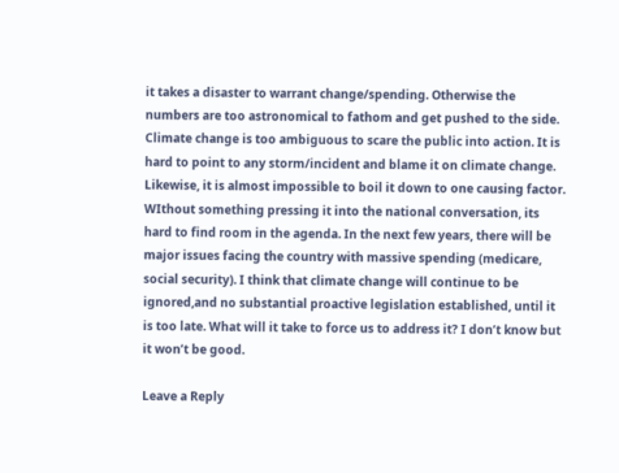it takes a disaster to warrant change/spending. Otherwise the numbers are too astronomical to fathom and get pushed to the side. Climate change is too ambiguous to scare the public into action. It is hard to point to any storm/incident and blame it on climate change. Likewise, it is almost impossible to boil it down to one causing factor. WIthout something pressing it into the national conversation, its hard to find room in the agenda. In the next few years, there will be major issues facing the country with massive spending (medicare, social security). I think that climate change will continue to be ignored,and no substantial proactive legislation established, until it is too late. What will it take to force us to address it? I don’t know but it won’t be good.

Leave a Reply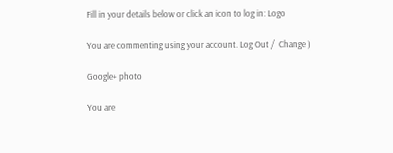Fill in your details below or click an icon to log in: Logo

You are commenting using your account. Log Out /  Change )

Google+ photo

You are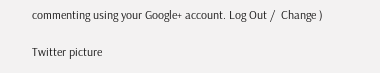commenting using your Google+ account. Log Out /  Change )

Twitter picture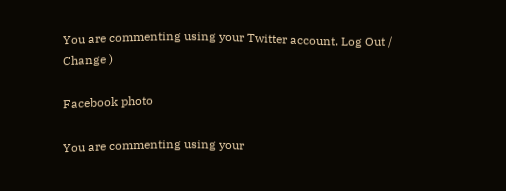You are commenting using your Twitter account. Log Out /  Change )

Facebook photo

You are commenting using your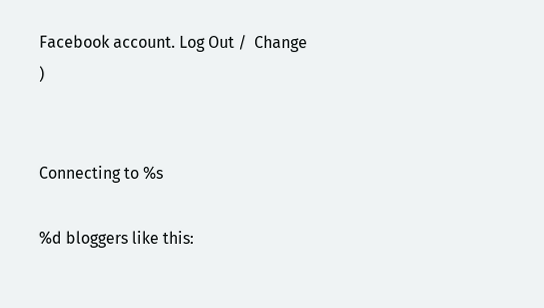Facebook account. Log Out /  Change )


Connecting to %s

%d bloggers like this: